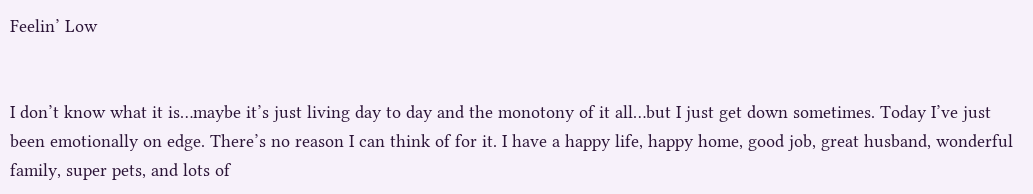Feelin’ Low


I don’t know what it is…maybe it’s just living day to day and the monotony of it all…but I just get down sometimes. Today I’ve just been emotionally on edge. There’s no reason I can think of for it. I have a happy life, happy home, good job, great husband, wonderful family, super pets, and lots of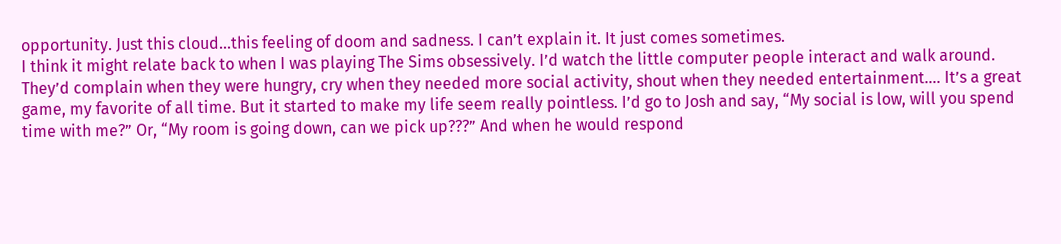opportunity. Just this cloud…this feeling of doom and sadness. I can’t explain it. It just comes sometimes.
I think it might relate back to when I was playing The Sims obsessively. I’d watch the little computer people interact and walk around. They’d complain when they were hungry, cry when they needed more social activity, shout when they needed entertainment…. It’s a great game, my favorite of all time. But it started to make my life seem really pointless. I’d go to Josh and say, “My social is low, will you spend time with me?” Or, “My room is going down, can we pick up???” And when he would respond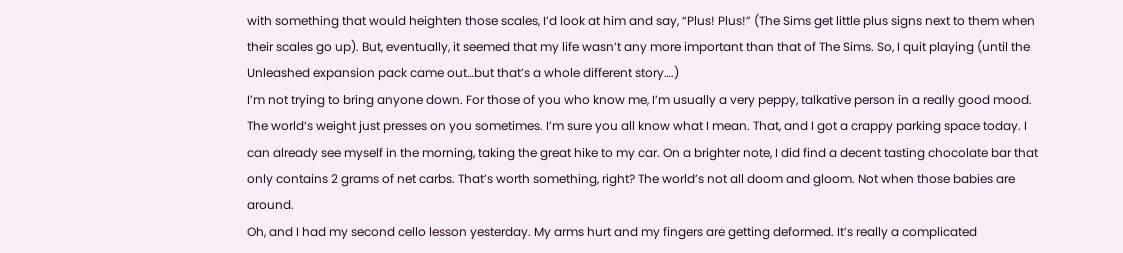with something that would heighten those scales, I’d look at him and say, “Plus! Plus!” (The Sims get little plus signs next to them when their scales go up). But, eventually, it seemed that my life wasn’t any more important than that of The Sims. So, I quit playing (until the Unleashed expansion pack came out…but that’s a whole different story….)
I’m not trying to bring anyone down. For those of you who know me, I’m usually a very peppy, talkative person in a really good mood. The world’s weight just presses on you sometimes. I’m sure you all know what I mean. That, and I got a crappy parking space today. I can already see myself in the morning, taking the great hike to my car. On a brighter note, I did find a decent tasting chocolate bar that only contains 2 grams of net carbs. That’s worth something, right? The world’s not all doom and gloom. Not when those babies are around.
Oh, and I had my second cello lesson yesterday. My arms hurt and my fingers are getting deformed. It’s really a complicated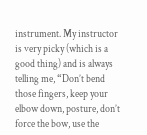instrument. My instructor is very picky (which is a good thing) and is always telling me, “Don’t bend those fingers, keep your elbow down, posture, don’t force the bow, use the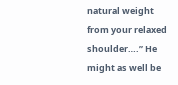natural weight from your relaxed shoulder….” He might as well be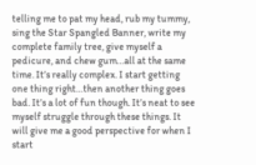telling me to pat my head, rub my tummy, sing the Star Spangled Banner, write my complete family tree, give myself a pedicure, and chew gum…all at the same time. It’s really complex. I start getting one thing right…then another thing goes bad. It’s a lot of fun though. It’s neat to see myself struggle through these things. It will give me a good perspective for when I start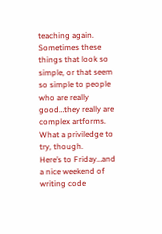teaching again. Sometimes these things that look so simple, or that seem so simple to people who are really good…they really are complex artforms. What a priviledge to try, though.
Here’s to Friday…and a nice weekend of writing code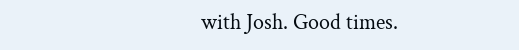with Josh. Good times.